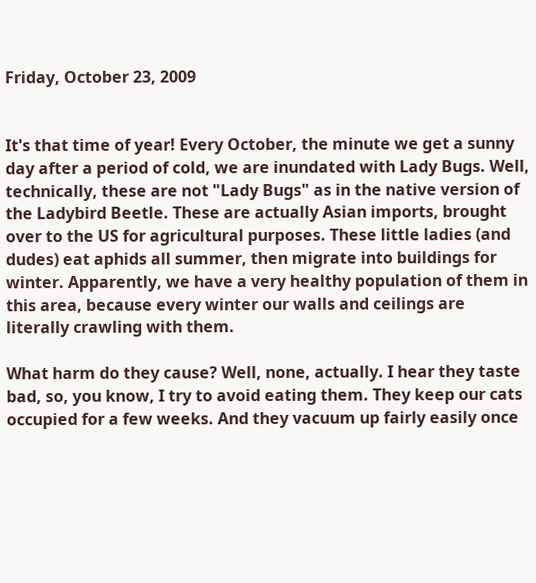Friday, October 23, 2009


It's that time of year! Every October, the minute we get a sunny day after a period of cold, we are inundated with Lady Bugs. Well, technically, these are not "Lady Bugs" as in the native version of the Ladybird Beetle. These are actually Asian imports, brought over to the US for agricultural purposes. These little ladies (and dudes) eat aphids all summer, then migrate into buildings for winter. Apparently, we have a very healthy population of them in this area, because every winter our walls and ceilings are literally crawling with them.

What harm do they cause? Well, none, actually. I hear they taste bad, so, you know, I try to avoid eating them. They keep our cats occupied for a few weeks. And they vacuum up fairly easily once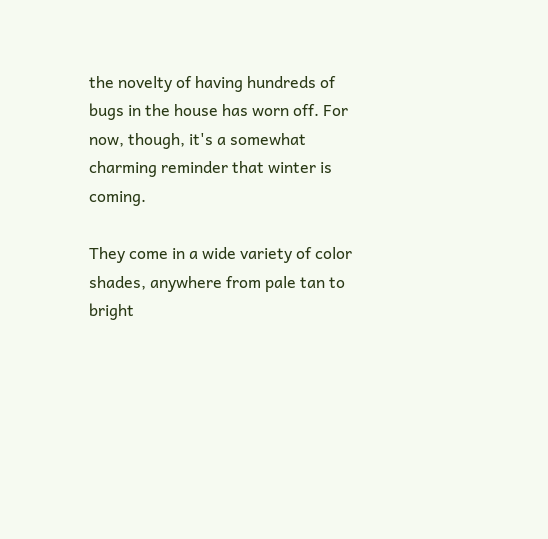the novelty of having hundreds of bugs in the house has worn off. For now, though, it's a somewhat charming reminder that winter is coming.

They come in a wide variety of color shades, anywhere from pale tan to bright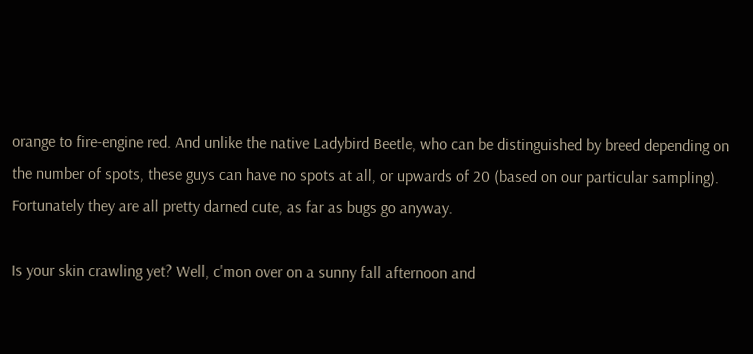orange to fire-engine red. And unlike the native Ladybird Beetle, who can be distinguished by breed depending on the number of spots, these guys can have no spots at all, or upwards of 20 (based on our particular sampling). Fortunately they are all pretty darned cute, as far as bugs go anyway.

Is your skin crawling yet? Well, c'mon over on a sunny fall afternoon and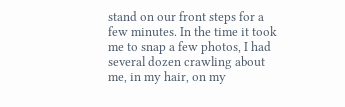stand on our front steps for a few minutes. In the time it took me to snap a few photos, I had several dozen crawling about me, in my hair, on my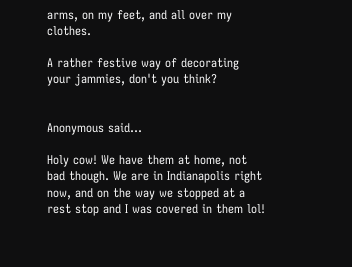arms, on my feet, and all over my clothes.

A rather festive way of decorating your jammies, don't you think?


Anonymous said...

Holy cow! We have them at home, not bad though. We are in Indianapolis right now, and on the way we stopped at a rest stop and I was covered in them lol!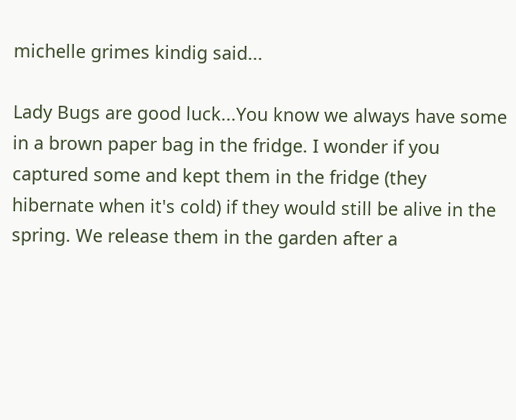michelle grimes kindig said...

Lady Bugs are good luck...You know we always have some in a brown paper bag in the fridge. I wonder if you captured some and kept them in the fridge (they hibernate when it's cold) if they would still be alive in the spring. We release them in the garden after a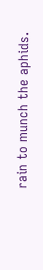rain to munch the aphids.